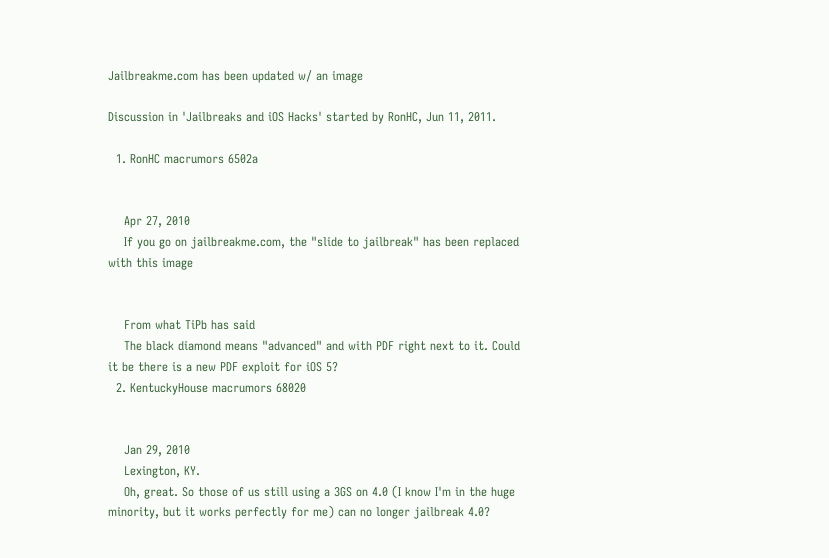Jailbreakme.com has been updated w/ an image

Discussion in 'Jailbreaks and iOS Hacks' started by RonHC, Jun 11, 2011.

  1. RonHC macrumors 6502a


    Apr 27, 2010
    If you go on jailbreakme.com, the "slide to jailbreak" has been replaced with this image


    From what TiPb has said
    The black diamond means "advanced" and with PDF right next to it. Could it be there is a new PDF exploit for iOS 5?
  2. KentuckyHouse macrumors 68020


    Jan 29, 2010
    Lexington, KY.
    Oh, great. So those of us still using a 3GS on 4.0 (I know I'm in the huge minority, but it works perfectly for me) can no longer jailbreak 4.0?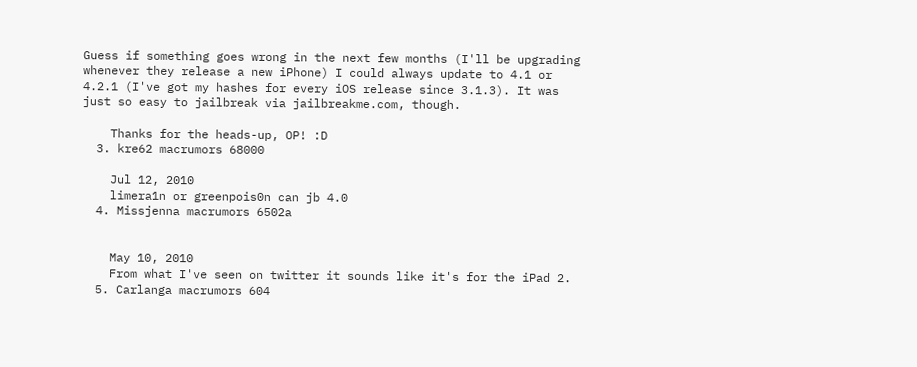Guess if something goes wrong in the next few months (I'll be upgrading whenever they release a new iPhone) I could always update to 4.1 or 4.2.1 (I've got my hashes for every iOS release since 3.1.3). It was just so easy to jailbreak via jailbreakme.com, though.

    Thanks for the heads-up, OP! :D
  3. kre62 macrumors 68000

    Jul 12, 2010
    limera1n or greenpois0n can jb 4.0
  4. Missjenna macrumors 6502a


    May 10, 2010
    From what I've seen on twitter it sounds like it's for the iPad 2.
  5. Carlanga macrumors 604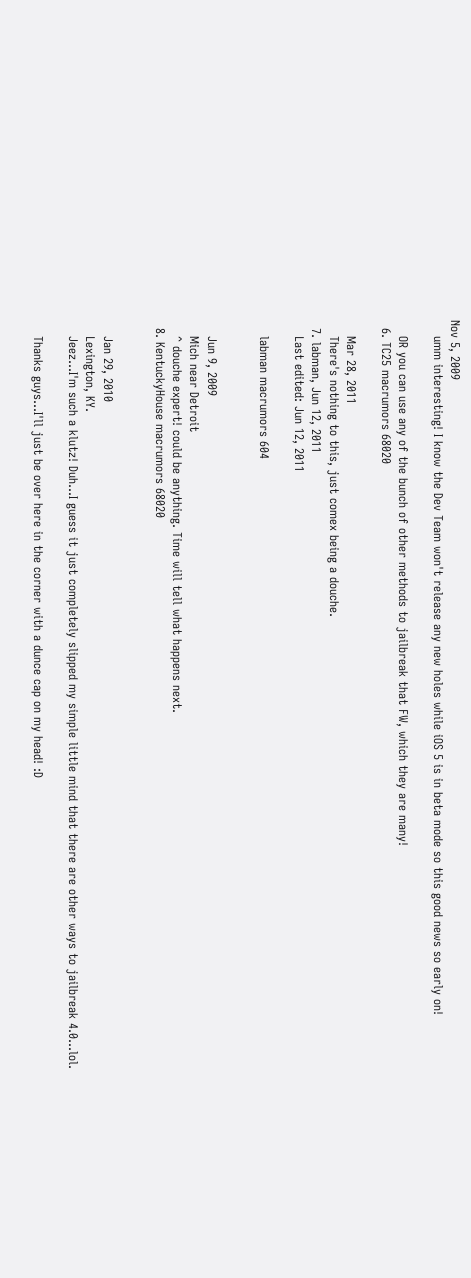Nov 5, 2009
    umm interesting! I know the Dev Team won't release any new holes while iOS 5 is in beta mode so this good news so early on!

    OR you can use any of the bunch of other methods to jailbreak that FW, which they are many!
  6. TC25 macrumors 68020

    Mar 28, 2011
    There's nothing to this, just comex being a douche.
  7. labman, Jun 12, 2011
    Last edited: Jun 12, 2011

    labman macrumors 604


    Jun 9, 2009
    Mich near Detroit
    ^ douche expert! could be anything. Time will tell what happens next.
  8. KentuckyHouse macrumors 68020


    Jan 29, 2010
    Lexington, KY.
    Jeez...I'm such a klutz! Duh...I guess it just completely slipped my simple little mind that there are other ways to jailbreak 4.0...lol.

    Thanks guys...I'll just be over here in the corner with a dunce cap on my head! :D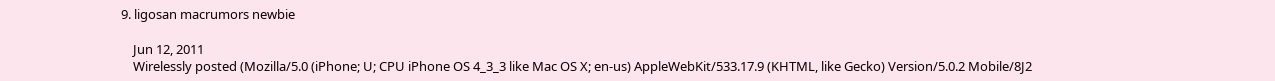9. ligosan macrumors newbie

    Jun 12, 2011
    Wirelessly posted (Mozilla/5.0 (iPhone; U; CPU iPhone OS 4_3_3 like Mac OS X; en-us) AppleWebKit/533.17.9 (KHTML, like Gecko) Version/5.0.2 Mobile/8J2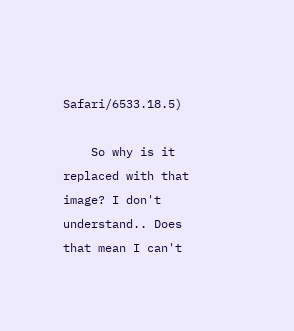Safari/6533.18.5)

    So why is it replaced with that image? I don't understand.. Does that mean I can't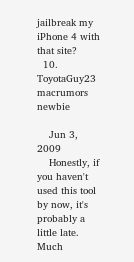jailbreak my iPhone 4 with that site?
  10. ToyotaGuy23 macrumors newbie

    Jun 3, 2009
    Honestly, if you haven't used this tool by now, it's probably a little late. Much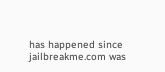has happened since jailbreakme.com was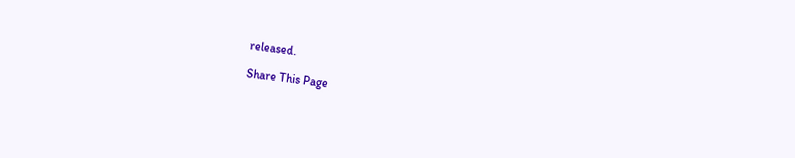released.

Share This Page